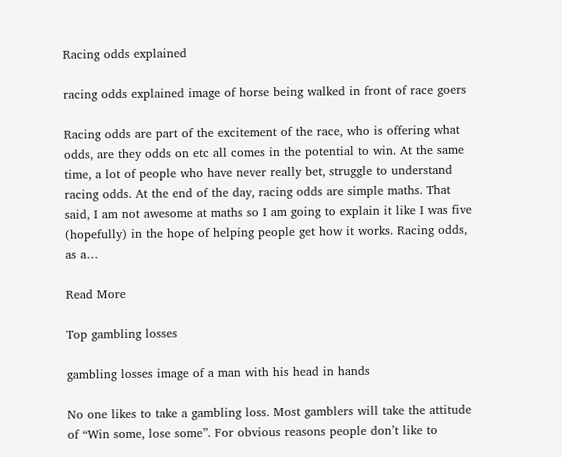Racing odds explained

racing odds explained image of horse being walked in front of race goers

Racing odds are part of the excitement of the race, who is offering what odds, are they odds on etc all comes in the potential to win. At the same time, a lot of people who have never really bet, struggle to understand racing odds. At the end of the day, racing odds are simple maths. That said, I am not awesome at maths so I am going to explain it like I was five (hopefully) in the hope of helping people get how it works. Racing odds, as a…

Read More

Top gambling losses

gambling losses image of a man with his head in hands

No one likes to take a gambling loss. Most gamblers will take the attitude of “Win some, lose some”. For obvious reasons people don’t like to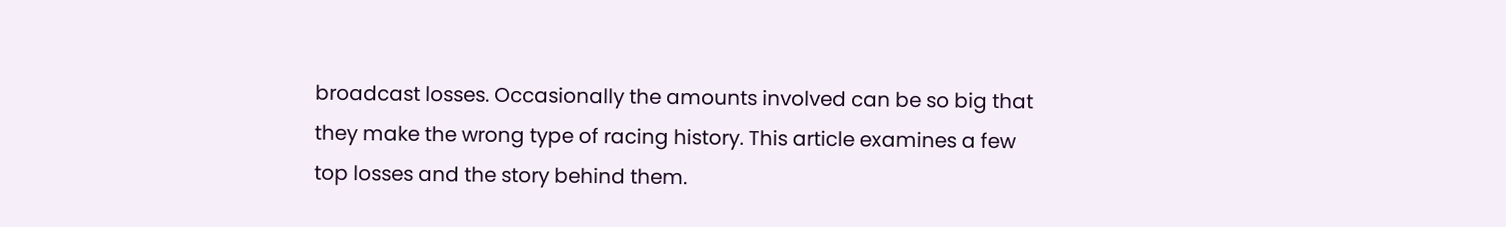broadcast losses. Occasionally the amounts involved can be so big that they make the wrong type of racing history. This article examines a few top losses and the story behind them.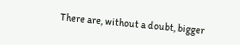There are, without a doubt, bigger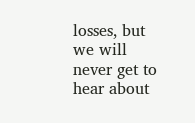losses, but we will never get to hear about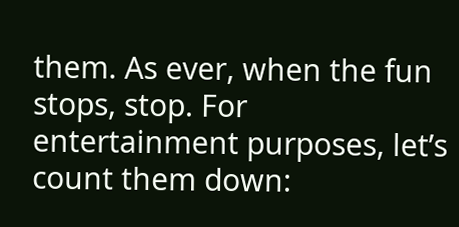them. As ever, when the fun stops, stop. For entertainment purposes, let’s count them down: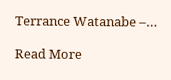Terrance Watanabe –…

Read More